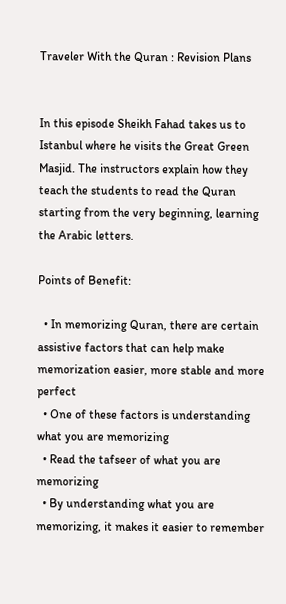Traveler With the Quran : Revision Plans


In this episode Sheikh Fahad takes us to Istanbul where he visits the Great Green Masjid. The instructors explain how they teach the students to read the Quran starting from the very beginning, learning the Arabic letters.

Points of Benefit:

  • In memorizing Quran, there are certain assistive factors that can help make memorization easier, more stable and more perfect
  • One of these factors is understanding what you are memorizing
  • Read the tafseer of what you are memorizing
  • By understanding what you are memorizing, it makes it easier to remember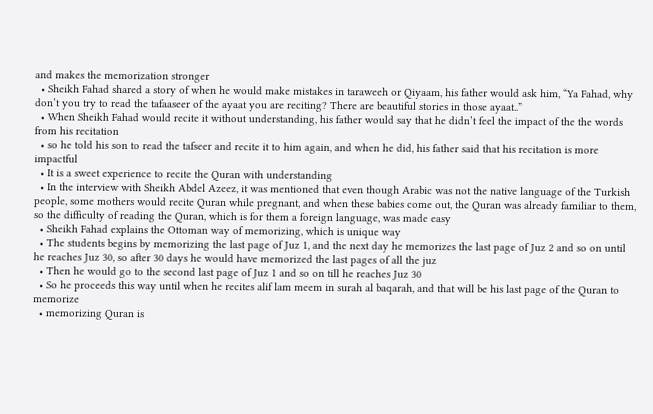and makes the memorization stronger
  • Sheikh Fahad shared a story of when he would make mistakes in taraweeh or Qiyaam, his father would ask him, “Ya Fahad, why don’t you try to read the tafaaseer of the ayaat you are reciting? There are beautiful stories in those ayaat..”
  • When Sheikh Fahad would recite it without understanding, his father would say that he didn’t feel the impact of the the words from his recitation
  • so he told his son to read the tafseer and recite it to him again, and when he did, his father said that his recitation is more impactful
  • It is a sweet experience to recite the Quran with understanding
  • In the interview with Sheikh Abdel Azeez, it was mentioned that even though Arabic was not the native language of the Turkish people, some mothers would recite Quran while pregnant, and when these babies come out, the Quran was already familiar to them, so the difficulty of reading the Quran, which is for them a foreign language, was made easy
  • Sheikh Fahad explains the Ottoman way of memorizing, which is unique way
  • The students begins by memorizing the last page of Juz 1, and the next day he memorizes the last page of Juz 2 and so on until he reaches Juz 30, so after 30 days he would have memorized the last pages of all the juz
  • Then he would go to the second last page of Juz 1 and so on till he reaches Juz 30
  • So he proceeds this way until when he recites alif lam meem in surah al baqarah, and that will be his last page of the Quran to memorize
  • memorizing Quran is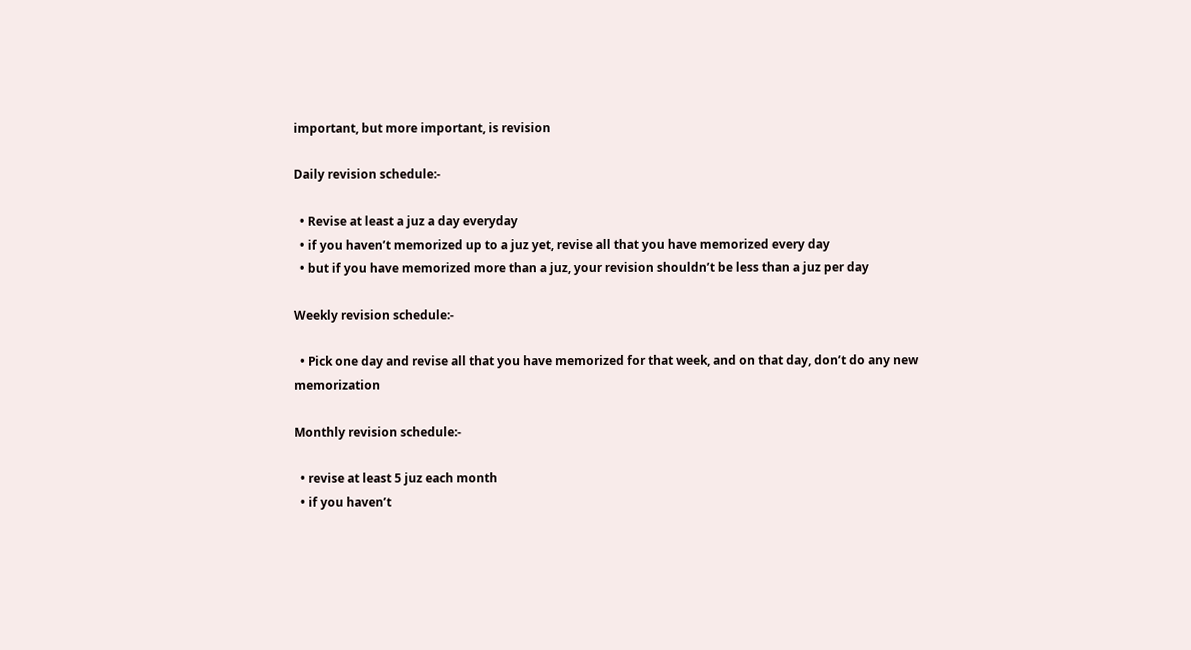important, but more important, is revision

Daily revision schedule:-

  • Revise at least a juz a day everyday
  • if you haven’t memorized up to a juz yet, revise all that you have memorized every day
  • but if you have memorized more than a juz, your revision shouldn’t be less than a juz per day

Weekly revision schedule:-

  • Pick one day and revise all that you have memorized for that week, and on that day, don’t do any new memorization

Monthly revision schedule:-

  • revise at least 5 juz each month
  • if you haven’t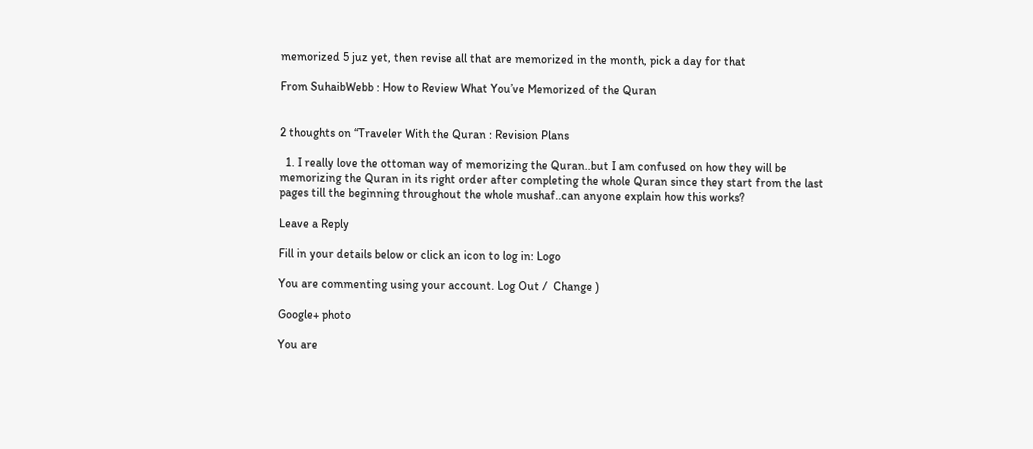memorized 5 juz yet, then revise all that are memorized in the month, pick a day for that

From SuhaibWebb : How to Review What You’ve Memorized of the Quran


2 thoughts on “Traveler With the Quran : Revision Plans

  1. I really love the ottoman way of memorizing the Quran..but I am confused on how they will be memorizing the Quran in its right order after completing the whole Quran since they start from the last pages till the beginning throughout the whole mushaf..can anyone explain how this works?

Leave a Reply

Fill in your details below or click an icon to log in: Logo

You are commenting using your account. Log Out /  Change )

Google+ photo

You are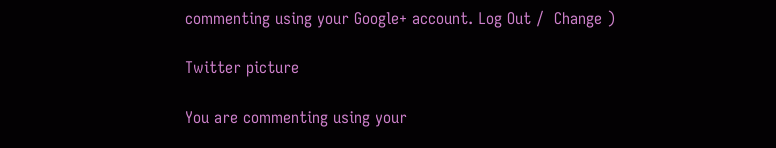commenting using your Google+ account. Log Out /  Change )

Twitter picture

You are commenting using your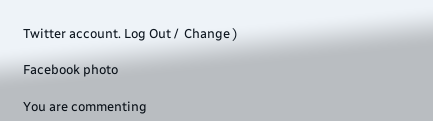Twitter account. Log Out /  Change )

Facebook photo

You are commenting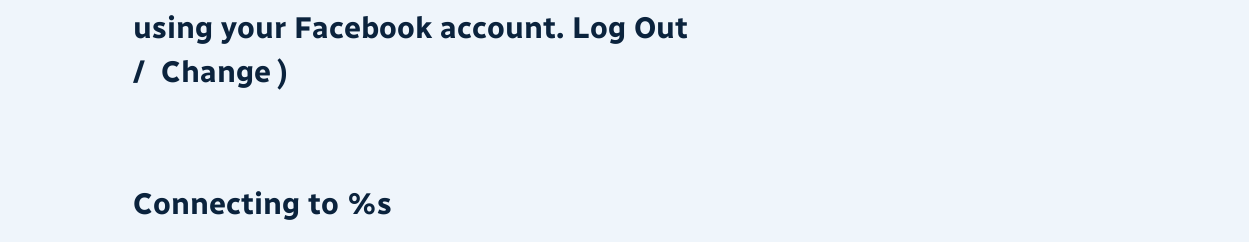using your Facebook account. Log Out /  Change )


Connecting to %s